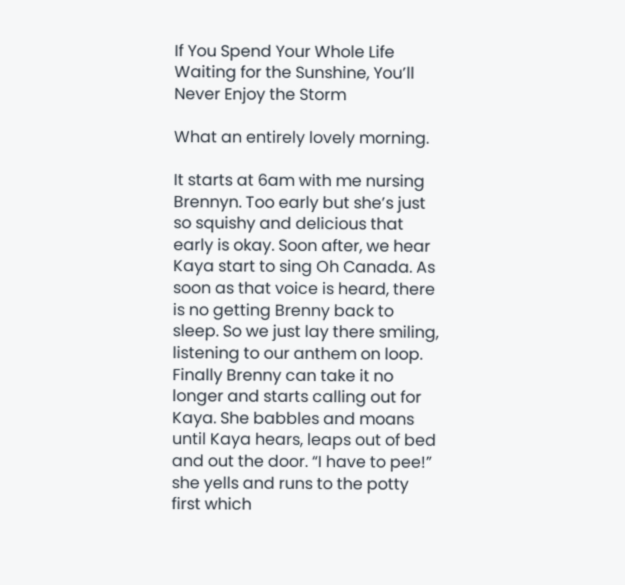If You Spend Your Whole Life Waiting for the Sunshine, You’ll Never Enjoy the Storm

What an entirely lovely morning.

It starts at 6am with me nursing Brennyn. Too early but she’s just so squishy and delicious that early is okay. Soon after, we hear Kaya start to sing Oh Canada. As soon as that voice is heard, there is no getting Brenny back to sleep. So we just lay there smiling, listening to our anthem on loop. Finally Brenny can take it no longer and starts calling out for Kaya. She babbles and moans until Kaya hears, leaps out of bed and out the door. “I have to pee!” she yells and runs to the potty first which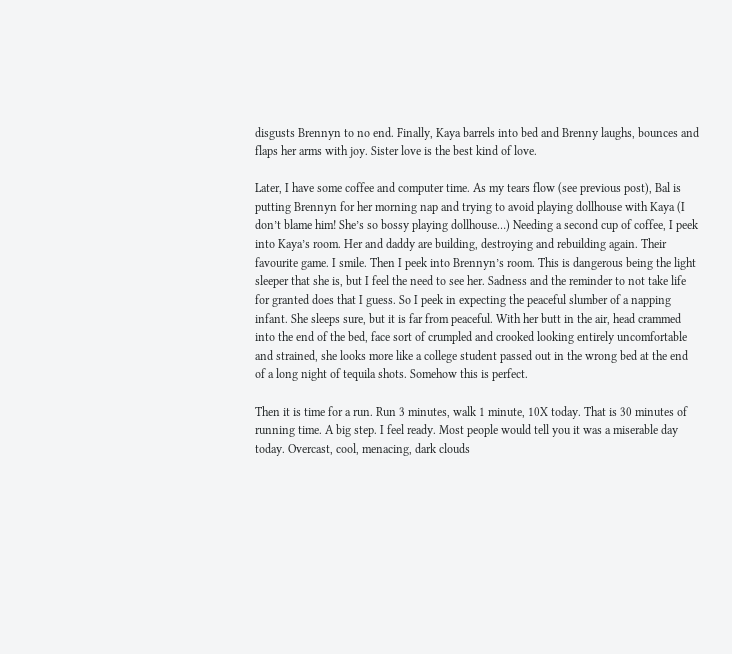disgusts Brennyn to no end. Finally, Kaya barrels into bed and Brenny laughs, bounces and flaps her arms with joy. Sister love is the best kind of love.

Later, I have some coffee and computer time. As my tears flow (see previous post), Bal is putting Brennyn for her morning nap and trying to avoid playing dollhouse with Kaya (I don’t blame him! She’s so bossy playing dollhouse…) Needing a second cup of coffee, I peek into Kaya’s room. Her and daddy are building, destroying and rebuilding again. Their favourite game. I smile. Then I peek into Brennyn’s room. This is dangerous being the light sleeper that she is, but I feel the need to see her. Sadness and the reminder to not take life for granted does that I guess. So I peek in expecting the peaceful slumber of a napping infant. She sleeps sure, but it is far from peaceful. With her butt in the air, head crammed into the end of the bed, face sort of crumpled and crooked looking entirely uncomfortable and strained, she looks more like a college student passed out in the wrong bed at the end of a long night of tequila shots. Somehow this is perfect.

Then it is time for a run. Run 3 minutes, walk 1 minute, 10X today. That is 30 minutes of running time. A big step. I feel ready. Most people would tell you it was a miserable day today. Overcast, cool, menacing, dark clouds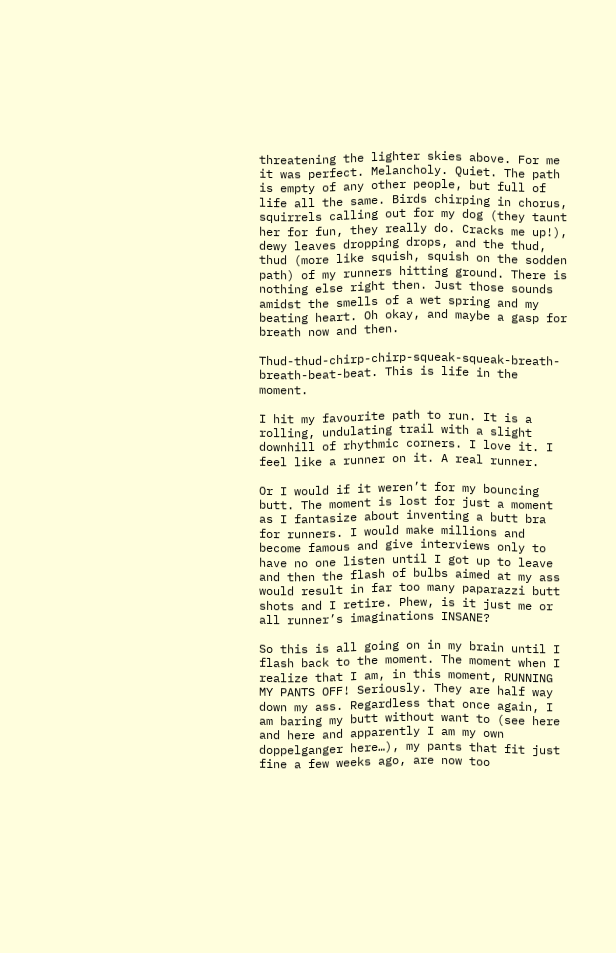threatening the lighter skies above. For me it was perfect. Melancholy. Quiet. The path is empty of any other people, but full of life all the same. Birds chirping in chorus, squirrels calling out for my dog (they taunt her for fun, they really do. Cracks me up!), dewy leaves dropping drops, and the thud, thud (more like squish, squish on the sodden path) of my runners hitting ground. There is nothing else right then. Just those sounds amidst the smells of a wet spring and my beating heart. Oh okay, and maybe a gasp for breath now and then.

Thud-thud-chirp-chirp-squeak-squeak-breath-breath-beat-beat. This is life in the moment.

I hit my favourite path to run. It is a rolling, undulating trail with a slight downhill of rhythmic corners. I love it. I feel like a runner on it. A real runner.

Or I would if it weren’t for my bouncing butt. The moment is lost for just a moment as I fantasize about inventing a butt bra for runners. I would make millions and become famous and give interviews only to have no one listen until I got up to leave and then the flash of bulbs aimed at my ass would result in far too many paparazzi butt shots and I retire. Phew, is it just me or all runner’s imaginations INSANE?

So this is all going on in my brain until I flash back to the moment. The moment when I realize that I am, in this moment, RUNNING MY PANTS OFF! Seriously. They are half way down my ass. Regardless that once again, I am baring my butt without want to (see here and here and apparently I am my own doppelganger here…), my pants that fit just fine a few weeks ago, are now too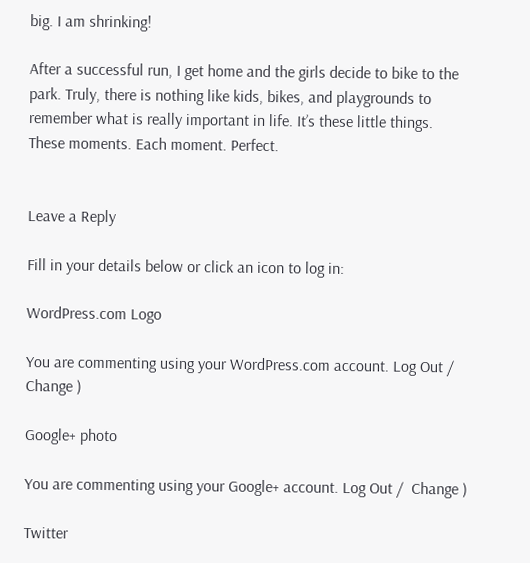big. I am shrinking!

After a successful run, I get home and the girls decide to bike to the park. Truly, there is nothing like kids, bikes, and playgrounds to remember what is really important in life. It’s these little things. These moments. Each moment. Perfect.


Leave a Reply

Fill in your details below or click an icon to log in:

WordPress.com Logo

You are commenting using your WordPress.com account. Log Out /  Change )

Google+ photo

You are commenting using your Google+ account. Log Out /  Change )

Twitter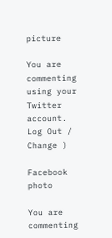picture

You are commenting using your Twitter account. Log Out /  Change )

Facebook photo

You are commenting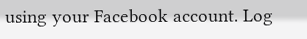using your Facebook account. Log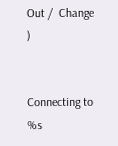Out /  Change )


Connecting to %s